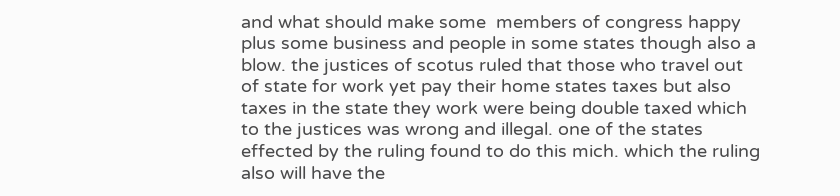and what should make some  members of congress happy plus some business and people in some states though also a blow. the justices of scotus ruled that those who travel out of state for work yet pay their home states taxes but also taxes in the state they work were being double taxed which to the justices was wrong and illegal. one of the states effected by the ruling found to do this mich. which the ruling also will have the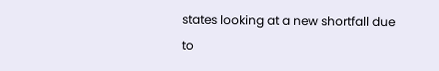states looking at a new shortfall due to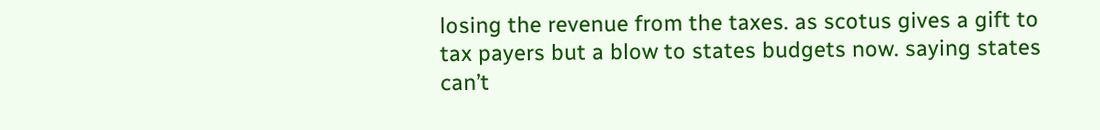losing the revenue from the taxes. as scotus gives a gift to tax payers but a blow to states budgets now. saying states can’t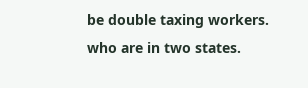be double taxing workers. who are in two states.